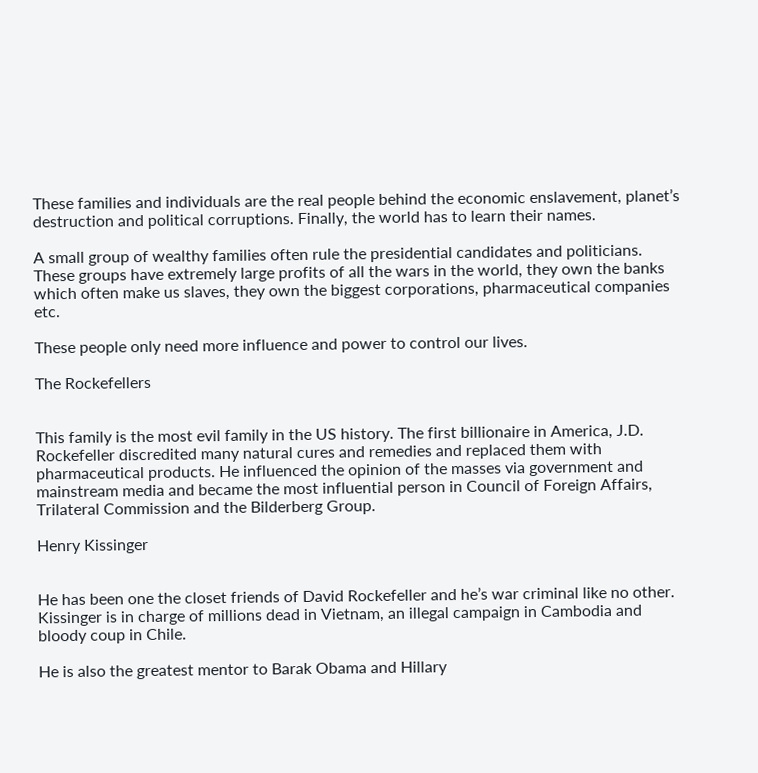These families and individuals are the real people behind the economic enslavement, planet’s destruction and political corruptions. Finally, the world has to learn their names.

A small group of wealthy families often rule the presidential candidates and politicians. These groups have extremely large profits of all the wars in the world, they own the banks which often make us slaves, they own the biggest corporations, pharmaceutical companies etc.

These people only need more influence and power to control our lives.

The Rockefellers


This family is the most evil family in the US history. The first billionaire in America, J.D. Rockefeller discredited many natural cures and remedies and replaced them with pharmaceutical products. He influenced the opinion of the masses via government and mainstream media and became the most influential person in Council of Foreign Affairs, Trilateral Commission and the Bilderberg Group.

Henry Kissinger


He has been one the closet friends of David Rockefeller and he’s war criminal like no other. Kissinger is in charge of millions dead in Vietnam, an illegal campaign in Cambodia and bloody coup in Chile.

He is also the greatest mentor to Barak Obama and Hillary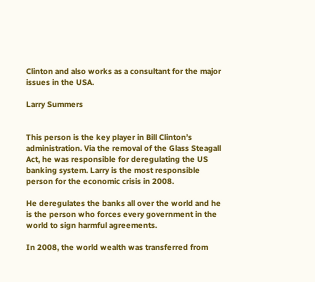Clinton and also works as a consultant for the major issues in the USA.

Larry Summers


This person is the key player in Bill Clinton’s administration. Via the removal of the Glass Steagall Act, he was responsible for deregulating the US banking system. Larry is the most responsible person for the economic crisis in 2008.

He deregulates the banks all over the world and he is the person who forces every government in the world to sign harmful agreements.

In 2008, the world wealth was transferred from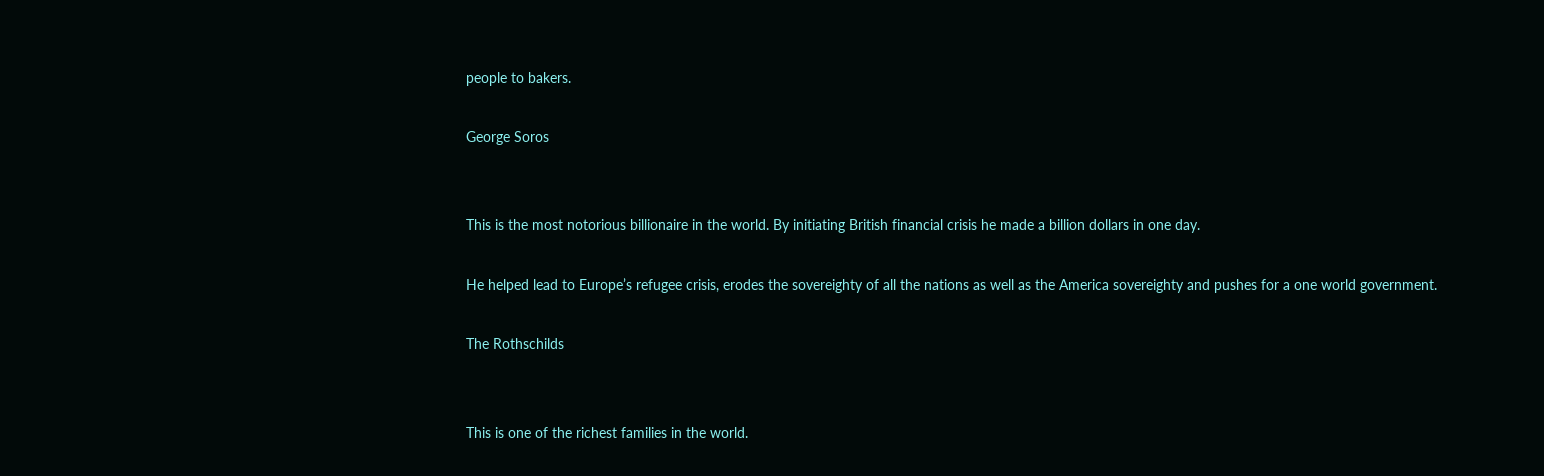people to bakers.

George Soros


This is the most notorious billionaire in the world. By initiating British financial crisis he made a billion dollars in one day.

He helped lead to Europe’s refugee crisis, erodes the sovereighty of all the nations as well as the America sovereighty and pushes for a one world government.

The Rothschilds


This is one of the richest families in the world.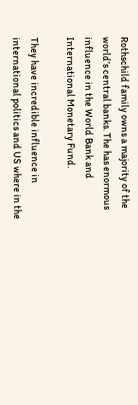Rothschild family owns a majority of the world’s central banks. The has enormous influence in the World Bank and International Monetary Fund.

They have incredible influence in international politics and US where in the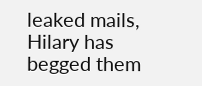leaked mails, Hilary has begged them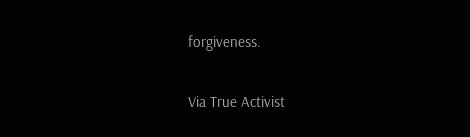forgiveness.

Via True Activist